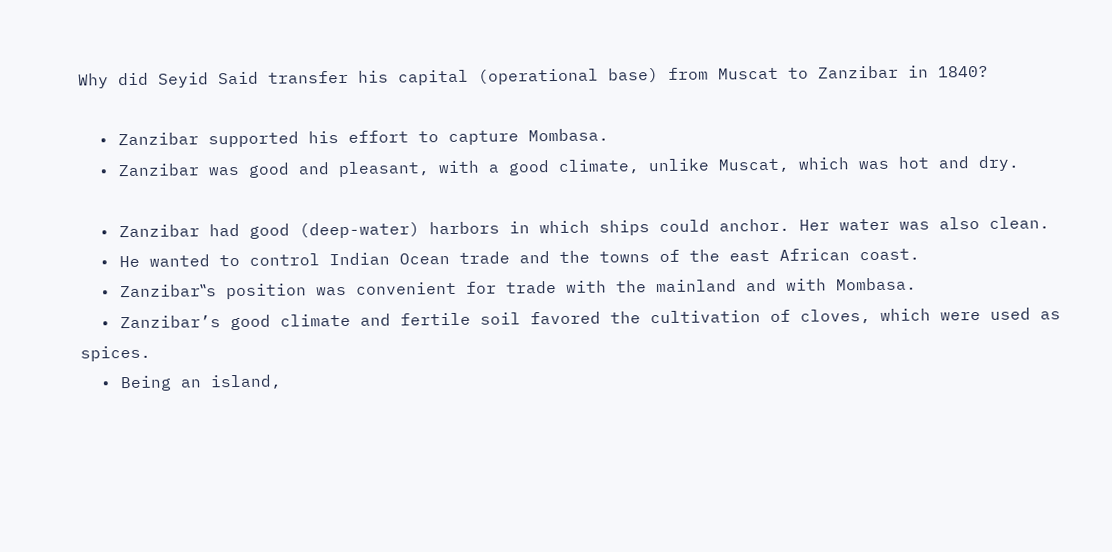Why did Seyid Said transfer his capital (operational base) from Muscat to Zanzibar in 1840?

  • Zanzibar supported his effort to capture Mombasa.
  • Zanzibar was good and pleasant, with a good climate, unlike Muscat, which was hot and dry.

  • Zanzibar had good (deep-water) harbors in which ships could anchor. Her water was also clean.
  • He wanted to control Indian Ocean trade and the towns of the east African coast.
  • Zanzibar‟s position was convenient for trade with the mainland and with Mombasa.
  • Zanzibar’s good climate and fertile soil favored the cultivation of cloves, which were used as spices.
  • Being an island,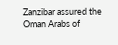Zanzibar assured the Oman Arabs of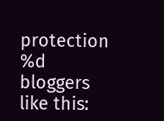protection
%d bloggers like this: